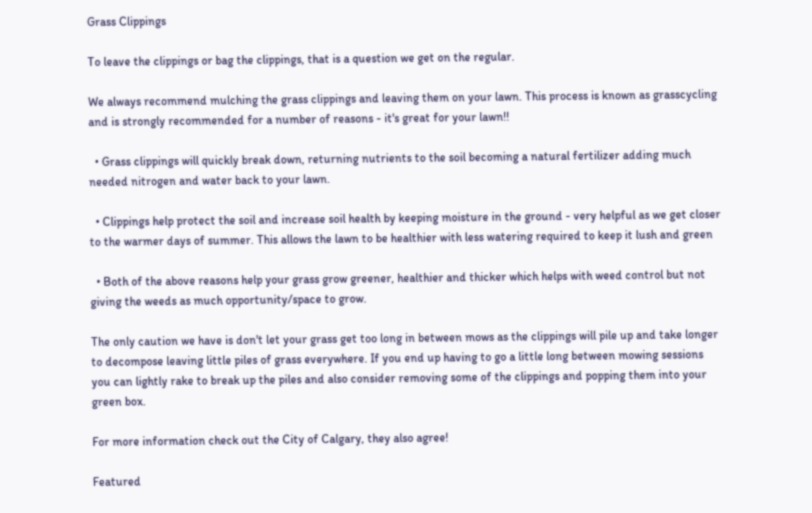Grass Clippings

To leave the clippings or bag the clippings, that is a question we get on the regular.

We always recommend mulching the grass clippings and leaving them on your lawn. This process is known as grasscycling and is strongly recommended for a number of reasons - it's great for your lawn!!

  • Grass clippings will quickly break down, returning nutrients to the soil becoming a natural fertilizer adding much needed nitrogen and water back to your lawn.

  • Clippings help protect the soil and increase soil health by keeping moisture in the ground - very helpful as we get closer to the warmer days of summer. This allows the lawn to be healthier with less watering required to keep it lush and green

  • Both of the above reasons help your grass grow greener, healthier and thicker which helps with weed control but not giving the weeds as much opportunity/space to grow.

The only caution we have is don't let your grass get too long in between mows as the clippings will pile up and take longer to decompose leaving little piles of grass everywhere. If you end up having to go a little long between mowing sessions you can lightly rake to break up the piles and also consider removing some of the clippings and popping them into your green box.

For more information check out the City of Calgary, they also agree!

Featured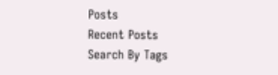Posts
Recent Posts
Search By Tags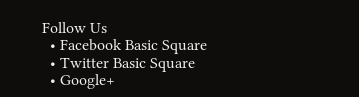Follow Us
  • Facebook Basic Square
  • Twitter Basic Square
  • Google+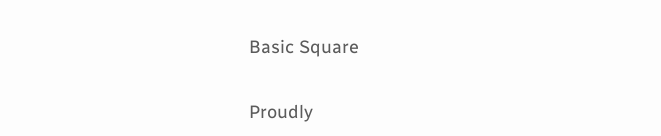Basic Square

Proudly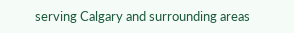serving Calgary and surrounding areas